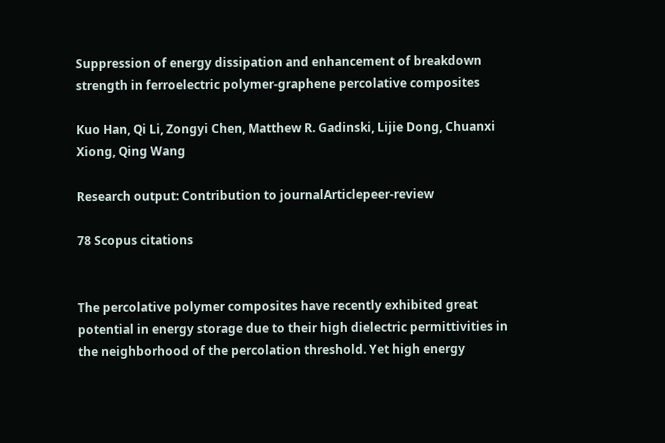Suppression of energy dissipation and enhancement of breakdown strength in ferroelectric polymer-graphene percolative composites

Kuo Han, Qi Li, Zongyi Chen, Matthew R. Gadinski, Lijie Dong, Chuanxi Xiong, Qing Wang

Research output: Contribution to journalArticlepeer-review

78 Scopus citations


The percolative polymer composites have recently exhibited great potential in energy storage due to their high dielectric permittivities in the neighborhood of the percolation threshold. Yet high energy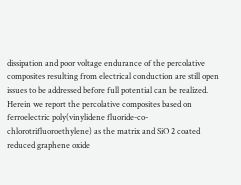dissipation and poor voltage endurance of the percolative composites resulting from electrical conduction are still open issues to be addressed before full potential can be realized. Herein we report the percolative composites based on ferroelectric poly(vinylidene fluoride-co-chlorotrifluoroethylene) as the matrix and SiO 2 coated reduced graphene oxide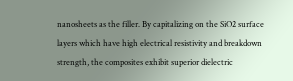nanosheets as the filler. By capitalizing on the SiO2 surface layers which have high electrical resistivity and breakdown strength, the composites exhibit superior dielectric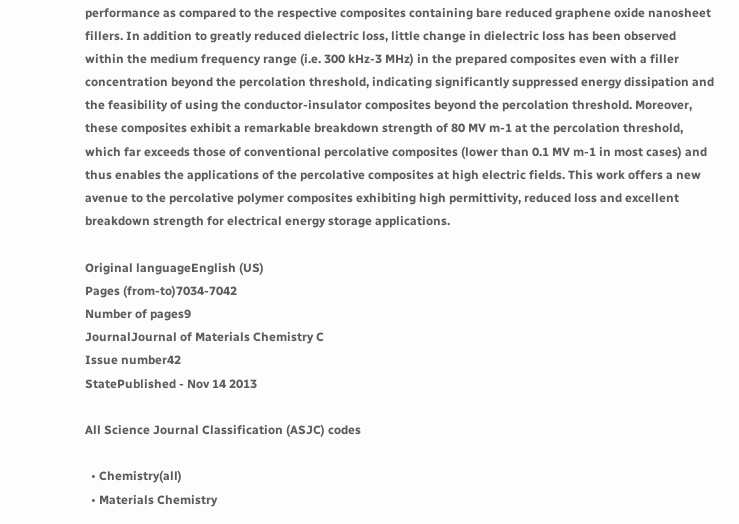performance as compared to the respective composites containing bare reduced graphene oxide nanosheet fillers. In addition to greatly reduced dielectric loss, little change in dielectric loss has been observed within the medium frequency range (i.e. 300 kHz-3 MHz) in the prepared composites even with a filler concentration beyond the percolation threshold, indicating significantly suppressed energy dissipation and the feasibility of using the conductor-insulator composites beyond the percolation threshold. Moreover, these composites exhibit a remarkable breakdown strength of 80 MV m-1 at the percolation threshold, which far exceeds those of conventional percolative composites (lower than 0.1 MV m-1 in most cases) and thus enables the applications of the percolative composites at high electric fields. This work offers a new avenue to the percolative polymer composites exhibiting high permittivity, reduced loss and excellent breakdown strength for electrical energy storage applications.

Original languageEnglish (US)
Pages (from-to)7034-7042
Number of pages9
JournalJournal of Materials Chemistry C
Issue number42
StatePublished - Nov 14 2013

All Science Journal Classification (ASJC) codes

  • Chemistry(all)
  • Materials Chemistry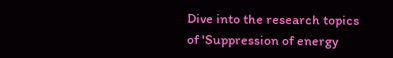Dive into the research topics of 'Suppression of energy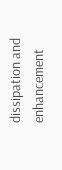dissipation and enhancement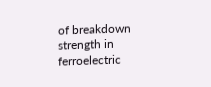of breakdown strength in ferroelectric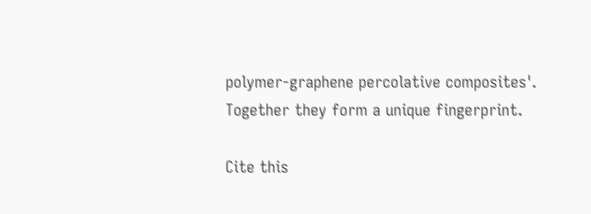polymer-graphene percolative composites'. Together they form a unique fingerprint.

Cite this